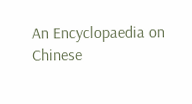An Encyclopaedia on Chinese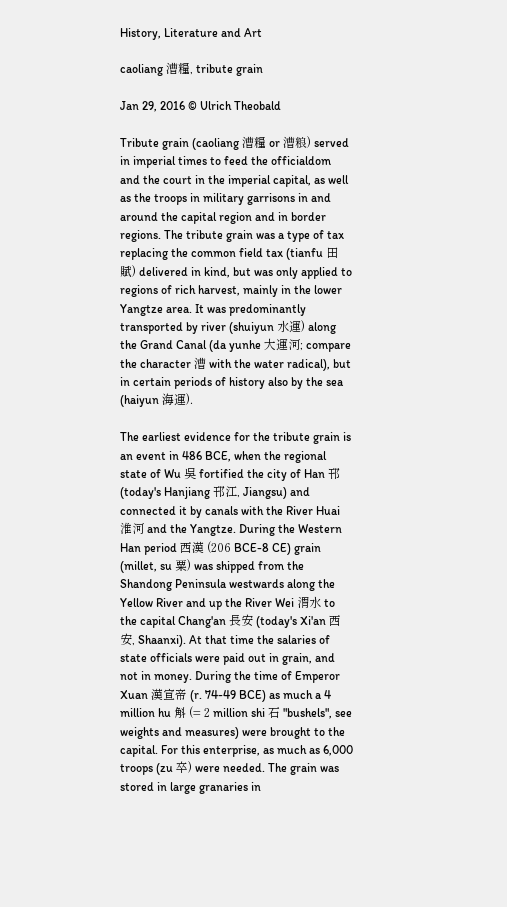History, Literature and Art

caoliang 漕糧, tribute grain

Jan 29, 2016 © Ulrich Theobald

Tribute grain (caoliang 漕糧 or 漕粮) served in imperial times to feed the officialdom and the court in the imperial capital, as well as the troops in military garrisons in and around the capital region and in border regions. The tribute grain was a type of tax replacing the common field tax (tianfu 田賦) delivered in kind, but was only applied to regions of rich harvest, mainly in the lower Yangtze area. It was predominantly transported by river (shuiyun 水運) along the Grand Canal (da yunhe 大運河; compare the character 漕 with the water radical), but in certain periods of history also by the sea (haiyun 海運).

The earliest evidence for the tribute grain is an event in 486 BCE, when the regional state of Wu 吳 fortified the city of Han 邗 (today's Hanjiang 邗江, Jiangsu) and connected it by canals with the River Huai 淮河 and the Yangtze. During the Western Han period 西漢 (206 BCE-8 CE) grain (millet, su 粟) was shipped from the Shandong Peninsula westwards along the Yellow River and up the River Wei 渭水 to the capital Chang'an 長安 (today's Xi'an 西安, Shaanxi). At that time the salaries of state officials were paid out in grain, and not in money. During the time of Emperor Xuan 漢宣帝 (r. 74-49 BCE) as much a 4 million hu 斛 (= 2 million shi 石 "bushels", see weights and measures) were brought to the capital. For this enterprise, as much as 6,000 troops (zu 卒) were needed. The grain was stored in large granaries in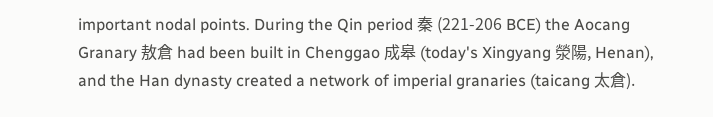important nodal points. During the Qin period 秦 (221-206 BCE) the Aocang Granary 敖倉 had been built in Chenggao 成皋 (today's Xingyang 滎陽, Henan), and the Han dynasty created a network of imperial granaries (taicang 太倉).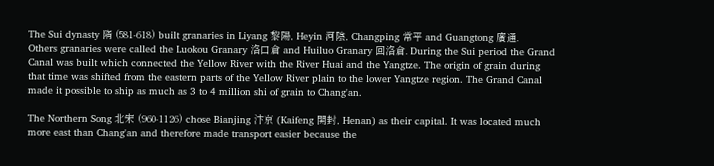The Sui dynasty 隋 (581-618) built granaries in Liyang 黎陽, Heyin 河陰, Changping 常平 and Guangtong 廣通. Others granaries were called the Luokou Granary 洛口倉 and Huiluo Granary 回洛倉. During the Sui period the Grand Canal was built which connected the Yellow River with the River Huai and the Yangtze. The origin of grain during that time was shifted from the eastern parts of the Yellow River plain to the lower Yangtze region. The Grand Canal made it possible to ship as much as 3 to 4 million shi of grain to Chang'an.

The Northern Song 北宋 (960-1126) chose Bianjing 汴京 (Kaifeng 開封, Henan) as their capital. It was located much more east than Chang'an and therefore made transport easier because the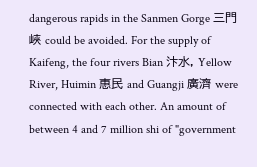dangerous rapids in the Sanmen Gorge 三門峽 could be avoided. For the supply of Kaifeng, the four rivers Bian 汴水, Yellow River, Huimin 惠民 and Guangji 廣濟 were connected with each other. An amount of between 4 and 7 million shi of "government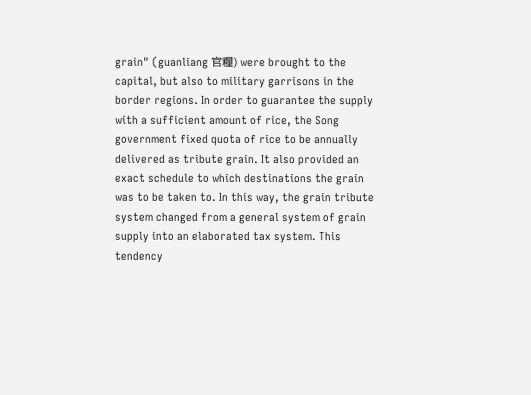grain" (guanliang 官糧) were brought to the capital, but also to military garrisons in the border regions. In order to guarantee the supply with a sufficient amount of rice, the Song government fixed quota of rice to be annually delivered as tribute grain. It also provided an exact schedule to which destinations the grain was to be taken to. In this way, the grain tribute system changed from a general system of grain supply into an elaborated tax system. This tendency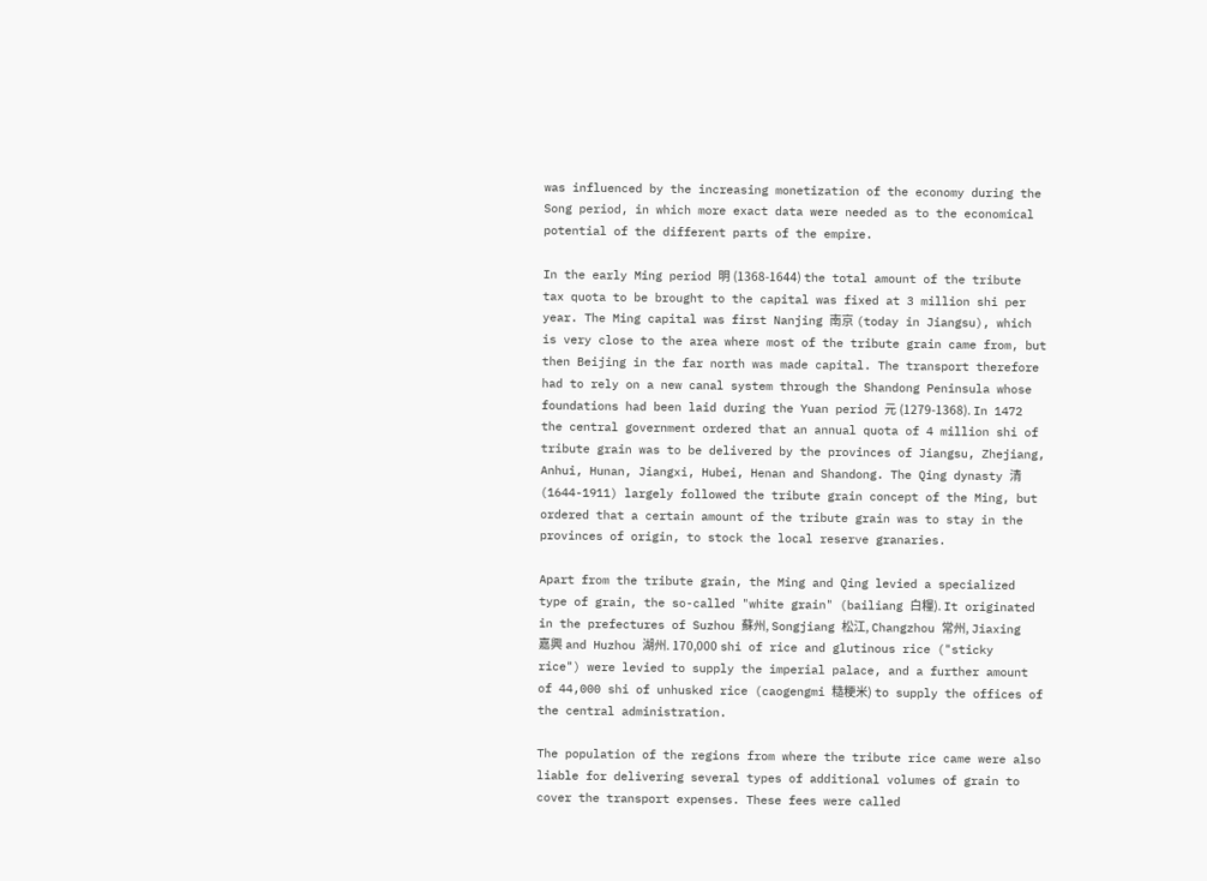was influenced by the increasing monetization of the economy during the Song period, in which more exact data were needed as to the economical potential of the different parts of the empire.

In the early Ming period 明 (1368-1644) the total amount of the tribute tax quota to be brought to the capital was fixed at 3 million shi per year. The Ming capital was first Nanjing 南京 (today in Jiangsu), which is very close to the area where most of the tribute grain came from, but then Beijing in the far north was made capital. The transport therefore had to rely on a new canal system through the Shandong Peninsula whose foundations had been laid during the Yuan period 元 (1279-1368). In 1472 the central government ordered that an annual quota of 4 million shi of tribute grain was to be delivered by the provinces of Jiangsu, Zhejiang, Anhui, Hunan, Jiangxi, Hubei, Henan and Shandong. The Qing dynasty 清 (1644-1911) largely followed the tribute grain concept of the Ming, but ordered that a certain amount of the tribute grain was to stay in the provinces of origin, to stock the local reserve granaries.

Apart from the tribute grain, the Ming and Qing levied a specialized type of grain, the so-called "white grain" (bailiang 白糧). It originated in the prefectures of Suzhou 蘇州, Songjiang 松江, Changzhou 常州, Jiaxing 嘉興 and Huzhou 湖州. 170,000 shi of rice and glutinous rice ("sticky rice") were levied to supply the imperial palace, and a further amount of 44,000 shi of unhusked rice (caogengmi 糙粳米) to supply the offices of the central administration.

The population of the regions from where the tribute rice came were also liable for delivering several types of additional volumes of grain to cover the transport expenses. These fees were called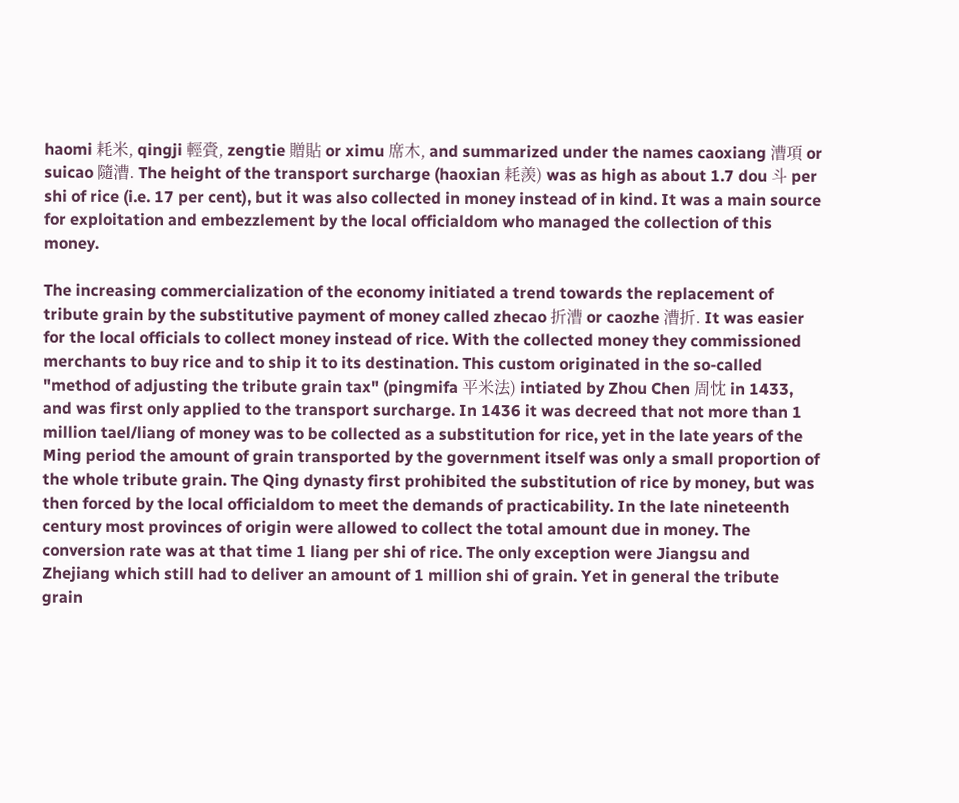haomi 耗米, qingji 輕賫, zengtie 贈貼 or ximu 席木, and summarized under the names caoxiang 漕項 or suicao 隨漕. The height of the transport surcharge (haoxian 耗羨) was as high as about 1.7 dou 斗 per shi of rice (i.e. 17 per cent), but it was also collected in money instead of in kind. It was a main source for exploitation and embezzlement by the local officialdom who managed the collection of this money.

The increasing commercialization of the economy initiated a trend towards the replacement of tribute grain by the substitutive payment of money called zhecao 折漕 or caozhe 漕折. It was easier for the local officials to collect money instead of rice. With the collected money they commissioned merchants to buy rice and to ship it to its destination. This custom originated in the so-called "method of adjusting the tribute grain tax" (pingmifa 平米法) intiated by Zhou Chen 周忱 in 1433, and was first only applied to the transport surcharge. In 1436 it was decreed that not more than 1 million tael/liang of money was to be collected as a substitution for rice, yet in the late years of the Ming period the amount of grain transported by the government itself was only a small proportion of the whole tribute grain. The Qing dynasty first prohibited the substitution of rice by money, but was then forced by the local officialdom to meet the demands of practicability. In the late nineteenth century most provinces of origin were allowed to collect the total amount due in money. The conversion rate was at that time 1 liang per shi of rice. The only exception were Jiangsu and Zhejiang which still had to deliver an amount of 1 million shi of grain. Yet in general the tribute grain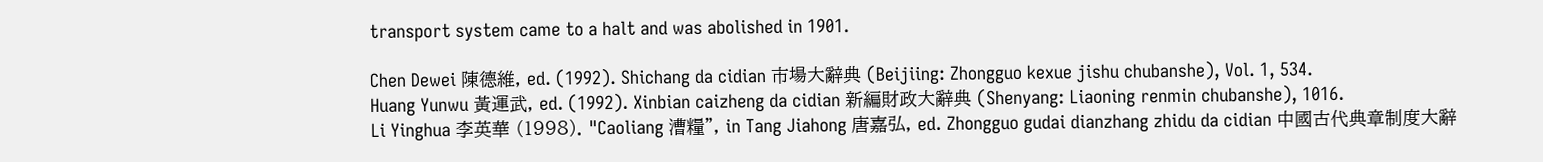transport system came to a halt and was abolished in 1901.

Chen Dewei 陳德維, ed. (1992). Shichang da cidian 市場大辭典 (Beijiing: Zhongguo kexue jishu chubanshe), Vol. 1, 534.
Huang Yunwu 黃運武, ed. (1992). Xinbian caizheng da cidian 新編財政大辭典 (Shenyang: Liaoning renmin chubanshe), 1016.
Li Yinghua 李英華 (1998). "Caoliang 漕糧", in Tang Jiahong 唐嘉弘, ed. Zhongguo gudai dianzhang zhidu da cidian 中國古代典章制度大辭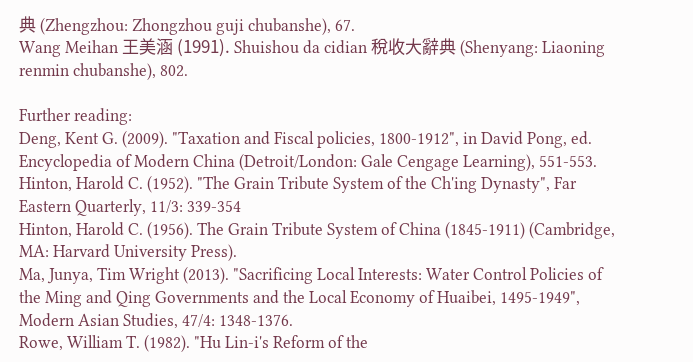典 (Zhengzhou: Zhongzhou guji chubanshe), 67.
Wang Meihan 王美涵 (1991). Shuishou da cidian 稅收大辭典 (Shenyang: Liaoning renmin chubanshe), 802.

Further reading:
Deng, Kent G. (2009). "Taxation and Fiscal policies, 1800-1912", in David Pong, ed. Encyclopedia of Modern China (Detroit/London: Gale Cengage Learning), 551-553.
Hinton, Harold C. (1952). "The Grain Tribute System of the Ch'ing Dynasty", Far Eastern Quarterly, 11/3: 339-354
Hinton, Harold C. (1956). The Grain Tribute System of China (1845-1911) (Cambridge, MA: Harvard University Press).
Ma, Junya, Tim Wright (2013). "Sacrificing Local Interests: Water Control Policies of the Ming and Qing Governments and the Local Economy of Huaibei, 1495-1949", Modern Asian Studies, 47/4: 1348-1376.
Rowe, William T. (1982). "Hu Lin-i's Reform of the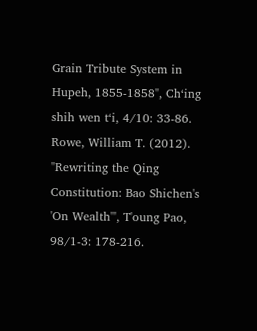Grain Tribute System in Hupeh, 1855-1858", Ch‘ing shih wen t‘i, 4/10: 33-86.
Rowe, William T. (2012). "Rewriting the Qing Constitution: Bao Shichen's 'On Wealth'", T'oung Pao, 98/1-3: 178-216.